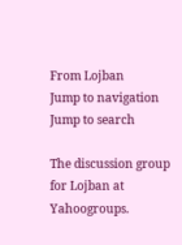From Lojban
Jump to navigation Jump to search

The discussion group for Lojban at Yahoogroups.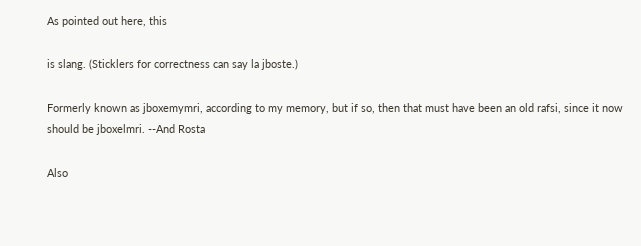As pointed out here, this

is slang. (Sticklers for correctness can say la jboste.)

Formerly known as jboxemymri, according to my memory, but if so, then that must have been an old rafsi, since it now should be jboxelmri. --And Rosta

Also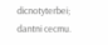dicnotyterbei; dantni cecmu.